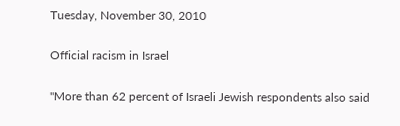Tuesday, November 30, 2010

Official racism in Israel

"More than 62 percent of Israeli Jewish respondents also said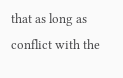that as long as conflict with the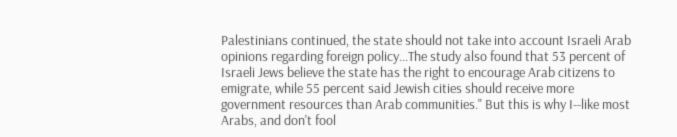Palestinians continued, the state should not take into account Israeli Arab opinions regarding foreign policy...The study also found that 53 percent of Israeli Jews believe the state has the right to encourage Arab citizens to emigrate, while 55 percent said Jewish cities should receive more government resources than Arab communities." But this is why I--like most Arabs, and don't fool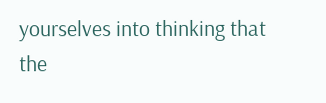yourselves into thinking that the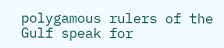polygamous rulers of the Gulf speak for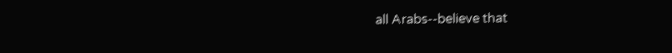all Arabs--believe that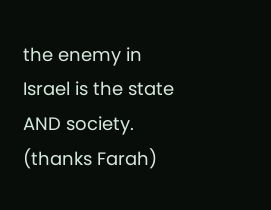the enemy in Israel is the state AND society. (thanks Farah)